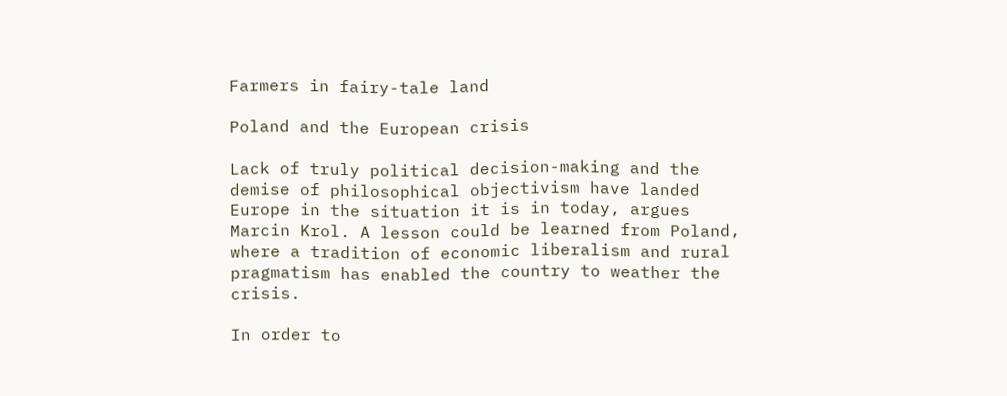Farmers in fairy-tale land

Poland and the European crisis

Lack of truly political decision-making and the demise of philosophical objectivism have landed Europe in the situation it is in today, argues Marcin Krol. A lesson could be learned from Poland, where a tradition of economic liberalism and rural pragmatism has enabled the country to weather the crisis.

In order to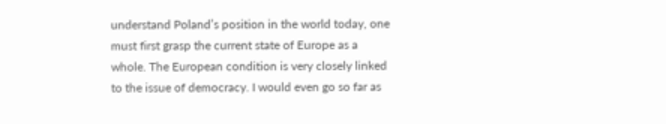understand Poland’s position in the world today, one must first grasp the current state of Europe as a whole. The European condition is very closely linked to the issue of democracy. I would even go so far as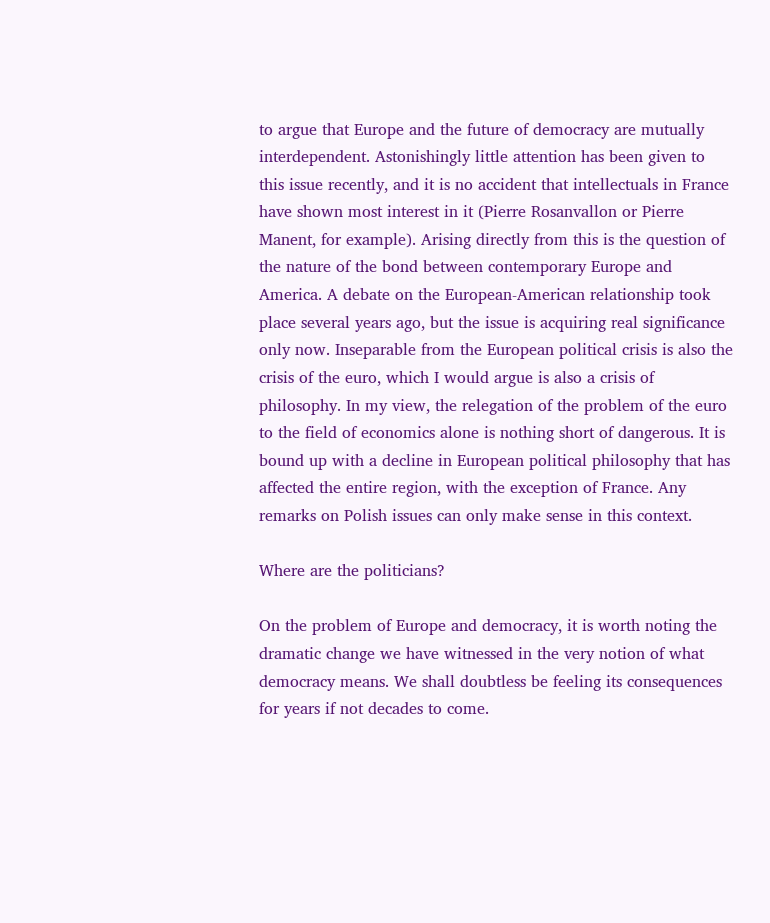to argue that Europe and the future of democracy are mutually interdependent. Astonishingly little attention has been given to this issue recently, and it is no accident that intellectuals in France have shown most interest in it (Pierre Rosanvallon or Pierre Manent, for example). Arising directly from this is the question of the nature of the bond between contemporary Europe and America. A debate on the European-American relationship took place several years ago, but the issue is acquiring real significance only now. Inseparable from the European political crisis is also the crisis of the euro, which I would argue is also a crisis of philosophy. In my view, the relegation of the problem of the euro to the field of economics alone is nothing short of dangerous. It is bound up with a decline in European political philosophy that has affected the entire region, with the exception of France. Any remarks on Polish issues can only make sense in this context.

Where are the politicians?

On the problem of Europe and democracy, it is worth noting the dramatic change we have witnessed in the very notion of what democracy means. We shall doubtless be feeling its consequences for years if not decades to come.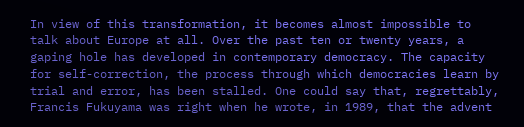In view of this transformation, it becomes almost impossible to talk about Europe at all. Over the past ten or twenty years, a gaping hole has developed in contemporary democracy. The capacity for self-correction, the process through which democracies learn by trial and error, has been stalled. One could say that, regrettably, Francis Fukuyama was right when he wrote, in 1989, that the advent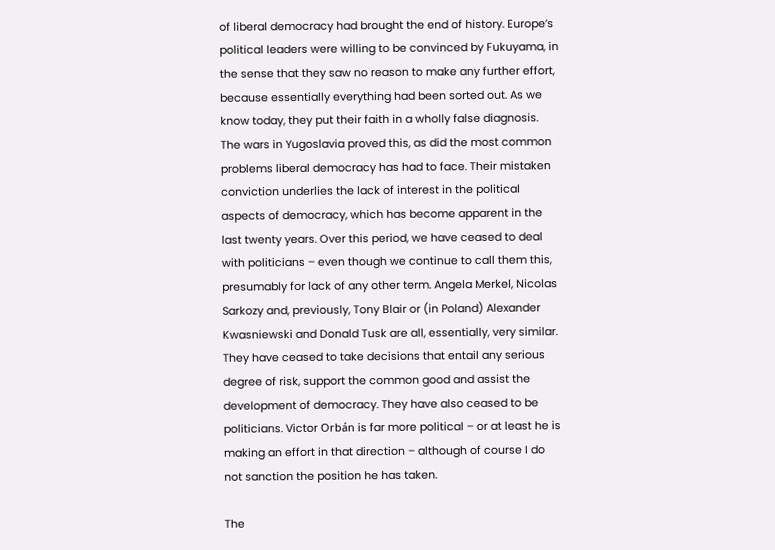of liberal democracy had brought the end of history. Europe’s political leaders were willing to be convinced by Fukuyama, in the sense that they saw no reason to make any further effort, because essentially everything had been sorted out. As we know today, they put their faith in a wholly false diagnosis. The wars in Yugoslavia proved this, as did the most common problems liberal democracy has had to face. Their mistaken conviction underlies the lack of interest in the political aspects of democracy, which has become apparent in the last twenty years. Over this period, we have ceased to deal with politicians – even though we continue to call them this, presumably for lack of any other term. Angela Merkel, Nicolas Sarkozy and, previously, Tony Blair or (in Poland) Alexander Kwasniewski and Donald Tusk are all, essentially, very similar. They have ceased to take decisions that entail any serious degree of risk, support the common good and assist the development of democracy. They have also ceased to be politicians. Victor Orbán is far more political – or at least he is making an effort in that direction – although of course I do not sanction the position he has taken.

The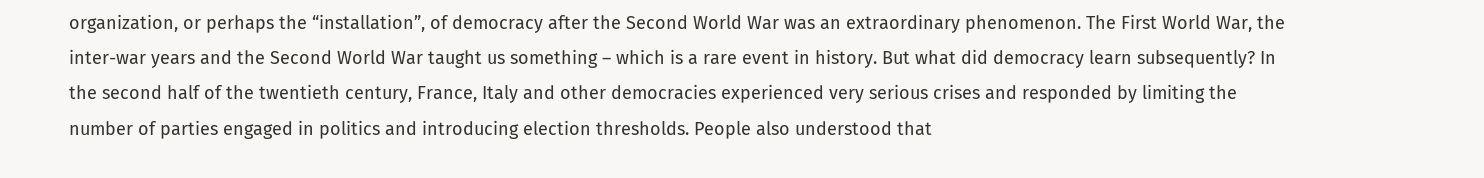organization, or perhaps the “installation”, of democracy after the Second World War was an extraordinary phenomenon. The First World War, the inter-war years and the Second World War taught us something – which is a rare event in history. But what did democracy learn subsequently? In the second half of the twentieth century, France, Italy and other democracies experienced very serious crises and responded by limiting the number of parties engaged in politics and introducing election thresholds. People also understood that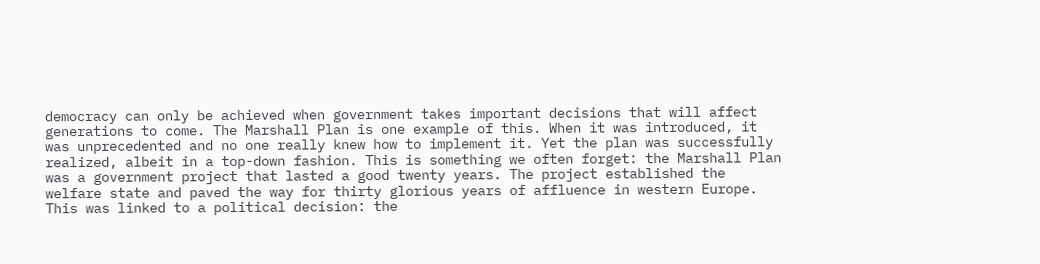democracy can only be achieved when government takes important decisions that will affect generations to come. The Marshall Plan is one example of this. When it was introduced, it was unprecedented and no one really knew how to implement it. Yet the plan was successfully realized, albeit in a top-down fashion. This is something we often forget: the Marshall Plan was a government project that lasted a good twenty years. The project established the welfare state and paved the way for thirty glorious years of affluence in western Europe. This was linked to a political decision: the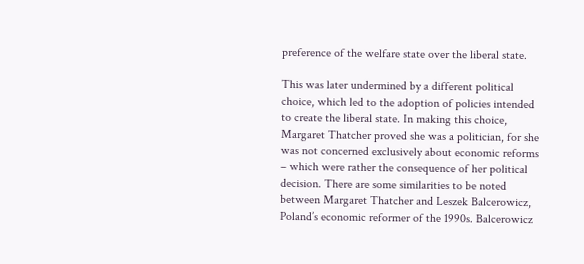preference of the welfare state over the liberal state.

This was later undermined by a different political choice, which led to the adoption of policies intended to create the liberal state. In making this choice, Margaret Thatcher proved she was a politician, for she was not concerned exclusively about economic reforms – which were rather the consequence of her political decision. There are some similarities to be noted between Margaret Thatcher and Leszek Balcerowicz, Poland’s economic reformer of the 1990s. Balcerowicz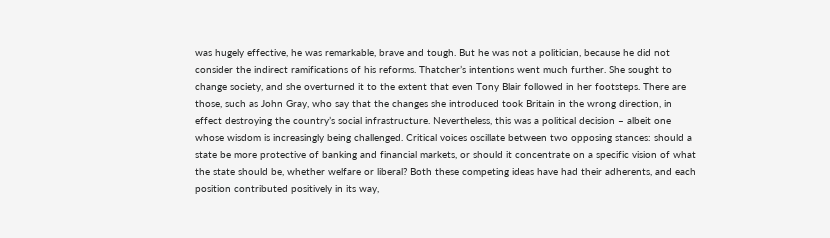was hugely effective, he was remarkable, brave and tough. But he was not a politician, because he did not consider the indirect ramifications of his reforms. Thatcher’s intentions went much further. She sought to change society, and she overturned it to the extent that even Tony Blair followed in her footsteps. There are those, such as John Gray, who say that the changes she introduced took Britain in the wrong direction, in effect destroying the country’s social infrastructure. Nevertheless, this was a political decision – albeit one whose wisdom is increasingly being challenged. Critical voices oscillate between two opposing stances: should a state be more protective of banking and financial markets, or should it concentrate on a specific vision of what the state should be, whether welfare or liberal? Both these competing ideas have had their adherents, and each position contributed positively in its way,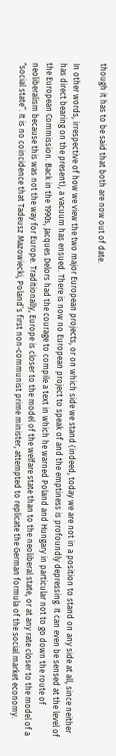though it has to be said that both are now out of date.

In other words, irrespective of how we view the two major European projects, or on which side we stand (indeed, today we are not in a position to stand on any side at all, since neither has direct bearing on the present), a vacuum has ensued. There is now no European project to speak of and the emptiness is profoundly depressing. It can even be sensed at the level of the European Commission. Back in the 1990s, Jacques Delors had the courage to compile a text in which he warned Poland and Hungary in particular not to go down the route of neoliberalism because this was not the way for Europe. Traditionally, Europe is closer to the model of the welfare state than to the neoliberal state, or at any rate closer to the model of a “social state”. It is no coincidence that Tadeusz Mazowiecki, Poland’s first non-communist prime minister, attempted to replicate the German formula of the social market economy.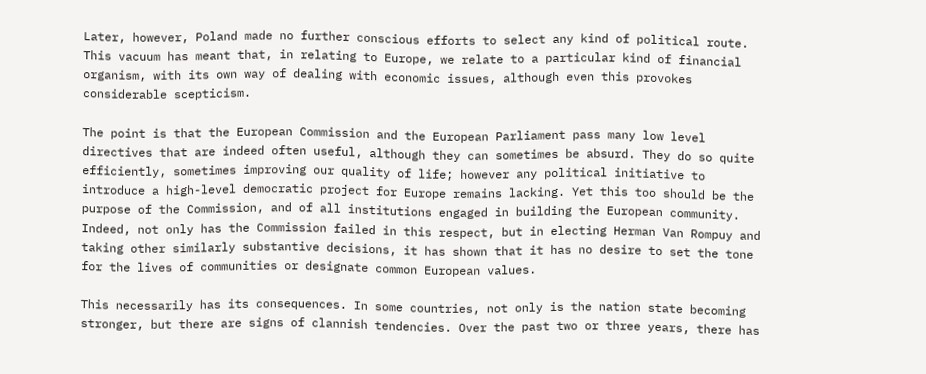Later, however, Poland made no further conscious efforts to select any kind of political route. This vacuum has meant that, in relating to Europe, we relate to a particular kind of financial organism, with its own way of dealing with economic issues, although even this provokes considerable scepticism.

The point is that the European Commission and the European Parliament pass many low level directives that are indeed often useful, although they can sometimes be absurd. They do so quite efficiently, sometimes improving our quality of life; however any political initiative to introduce a high-level democratic project for Europe remains lacking. Yet this too should be the purpose of the Commission, and of all institutions engaged in building the European community. Indeed, not only has the Commission failed in this respect, but in electing Herman Van Rompuy and taking other similarly substantive decisions, it has shown that it has no desire to set the tone for the lives of communities or designate common European values.

This necessarily has its consequences. In some countries, not only is the nation state becoming stronger, but there are signs of clannish tendencies. Over the past two or three years, there has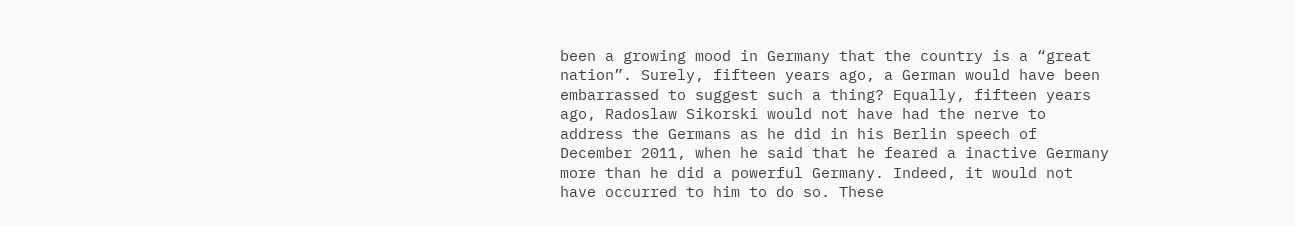been a growing mood in Germany that the country is a “great nation”. Surely, fifteen years ago, a German would have been embarrassed to suggest such a thing? Equally, fifteen years ago, Radoslaw Sikorski would not have had the nerve to address the Germans as he did in his Berlin speech of December 2011, when he said that he feared a inactive Germany more than he did a powerful Germany. Indeed, it would not have occurred to him to do so. These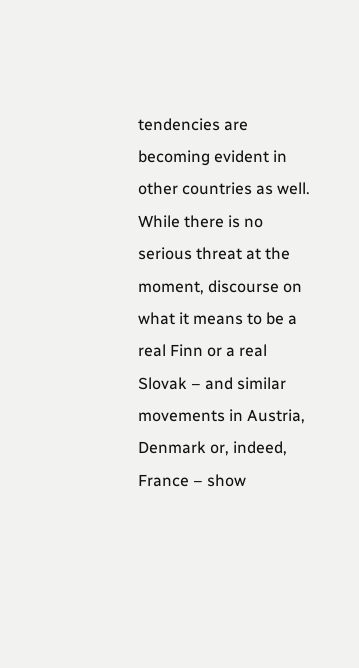tendencies are becoming evident in other countries as well. While there is no serious threat at the moment, discourse on what it means to be a real Finn or a real Slovak – and similar movements in Austria, Denmark or, indeed, France – show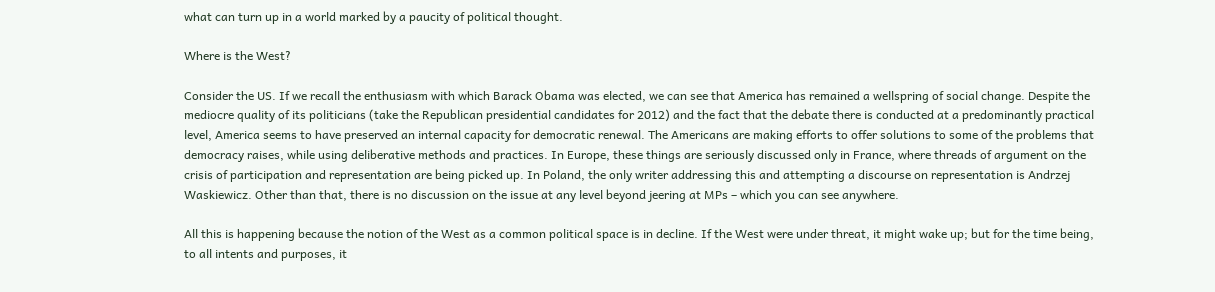what can turn up in a world marked by a paucity of political thought.

Where is the West?

Consider the US. If we recall the enthusiasm with which Barack Obama was elected, we can see that America has remained a wellspring of social change. Despite the mediocre quality of its politicians (take the Republican presidential candidates for 2012) and the fact that the debate there is conducted at a predominantly practical level, America seems to have preserved an internal capacity for democratic renewal. The Americans are making efforts to offer solutions to some of the problems that democracy raises, while using deliberative methods and practices. In Europe, these things are seriously discussed only in France, where threads of argument on the crisis of participation and representation are being picked up. In Poland, the only writer addressing this and attempting a discourse on representation is Andrzej Waskiewicz. Other than that, there is no discussion on the issue at any level beyond jeering at MPs – which you can see anywhere.

All this is happening because the notion of the West as a common political space is in decline. If the West were under threat, it might wake up; but for the time being, to all intents and purposes, it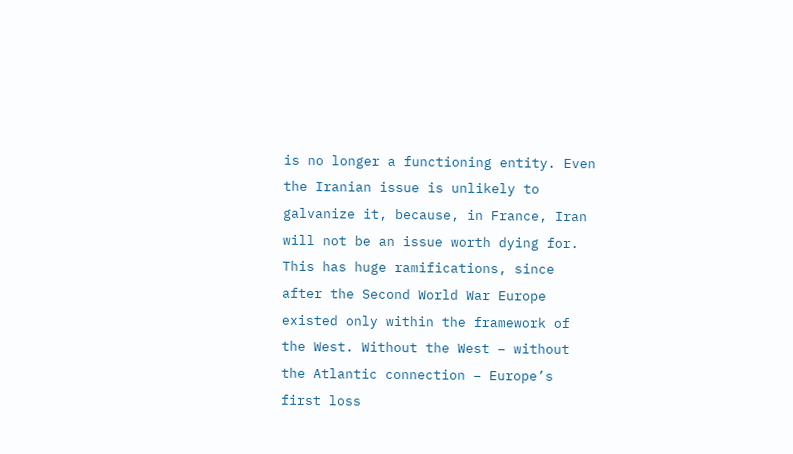is no longer a functioning entity. Even the Iranian issue is unlikely to galvanize it, because, in France, Iran will not be an issue worth dying for. This has huge ramifications, since after the Second World War Europe existed only within the framework of the West. Without the West – without the Atlantic connection – Europe’s first loss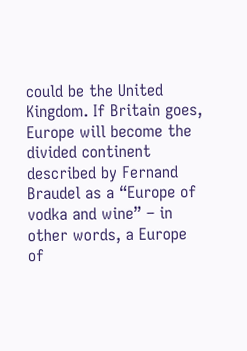could be the United Kingdom. If Britain goes, Europe will become the divided continent described by Fernand Braudel as a “Europe of vodka and wine” – in other words, a Europe of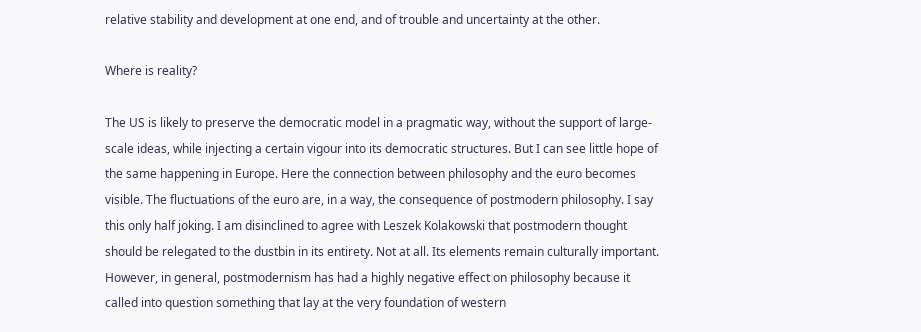relative stability and development at one end, and of trouble and uncertainty at the other.

Where is reality?

The US is likely to preserve the democratic model in a pragmatic way, without the support of large-scale ideas, while injecting a certain vigour into its democratic structures. But I can see little hope of the same happening in Europe. Here the connection between philosophy and the euro becomes visible. The fluctuations of the euro are, in a way, the consequence of postmodern philosophy. I say this only half joking. I am disinclined to agree with Leszek Kolakowski that postmodern thought should be relegated to the dustbin in its entirety. Not at all. Its elements remain culturally important. However, in general, postmodernism has had a highly negative effect on philosophy because it called into question something that lay at the very foundation of western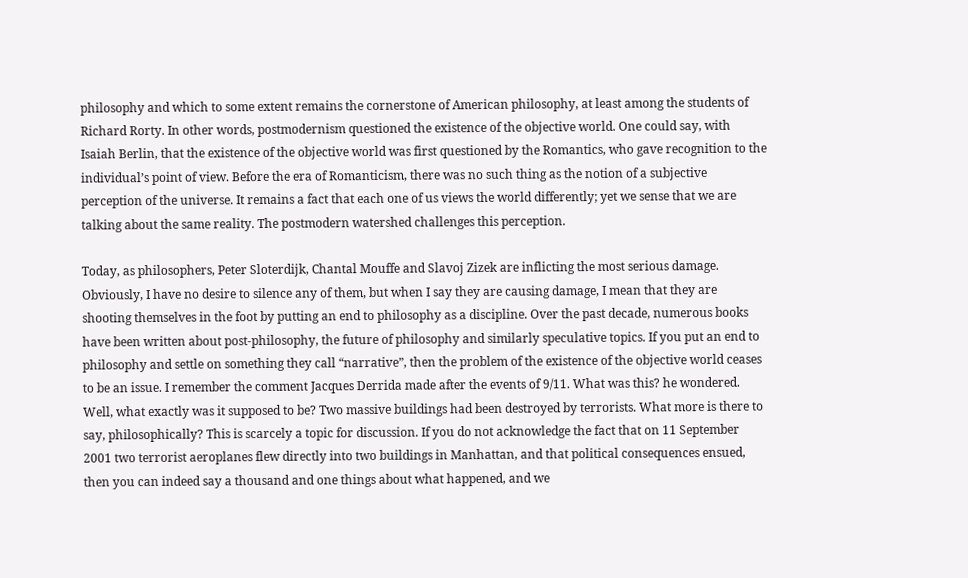philosophy and which to some extent remains the cornerstone of American philosophy, at least among the students of Richard Rorty. In other words, postmodernism questioned the existence of the objective world. One could say, with Isaiah Berlin, that the existence of the objective world was first questioned by the Romantics, who gave recognition to the individual’s point of view. Before the era of Romanticism, there was no such thing as the notion of a subjective perception of the universe. It remains a fact that each one of us views the world differently; yet we sense that we are talking about the same reality. The postmodern watershed challenges this perception.

Today, as philosophers, Peter Sloterdijk, Chantal Mouffe and Slavoj Zizek are inflicting the most serious damage. Obviously, I have no desire to silence any of them, but when I say they are causing damage, I mean that they are shooting themselves in the foot by putting an end to philosophy as a discipline. Over the past decade, numerous books have been written about post-philosophy, the future of philosophy and similarly speculative topics. If you put an end to philosophy and settle on something they call “narrative”, then the problem of the existence of the objective world ceases to be an issue. I remember the comment Jacques Derrida made after the events of 9/11. What was this? he wondered. Well, what exactly was it supposed to be? Two massive buildings had been destroyed by terrorists. What more is there to say, philosophically? This is scarcely a topic for discussion. If you do not acknowledge the fact that on 11 September 2001 two terrorist aeroplanes flew directly into two buildings in Manhattan, and that political consequences ensued, then you can indeed say a thousand and one things about what happened, and we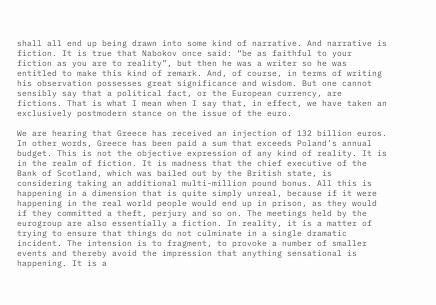shall all end up being drawn into some kind of narrative. And narrative is fiction. It is true that Nabokov once said: “be as faithful to your fiction as you are to reality”, but then he was a writer so he was entitled to make this kind of remark. And, of course, in terms of writing his observation possesses great significance and wisdom. But one cannot sensibly say that a political fact, or the European currency, are fictions. That is what I mean when I say that, in effect, we have taken an exclusively postmodern stance on the issue of the euro.

We are hearing that Greece has received an injection of 132 billion euros. In other words, Greece has been paid a sum that exceeds Poland’s annual budget. This is not the objective expression of any kind of reality. It is in the realm of fiction. It is madness that the chief executive of the Bank of Scotland, which was bailed out by the British state, is considering taking an additional multi-million pound bonus. All this is happening in a dimension that is quite simply unreal, because if it were happening in the real world people would end up in prison, as they would if they committed a theft, perjury and so on. The meetings held by the eurogroup are also essentially a fiction. In reality, it is a matter of trying to ensure that things do not culminate in a single dramatic incident. The intension is to fragment, to provoke a number of smaller events and thereby avoid the impression that anything sensational is happening. It is a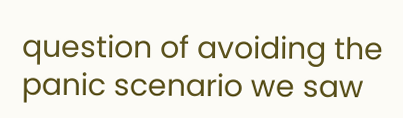question of avoiding the panic scenario we saw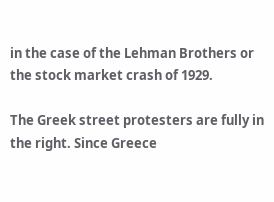in the case of the Lehman Brothers or the stock market crash of 1929.

The Greek street protesters are fully in the right. Since Greece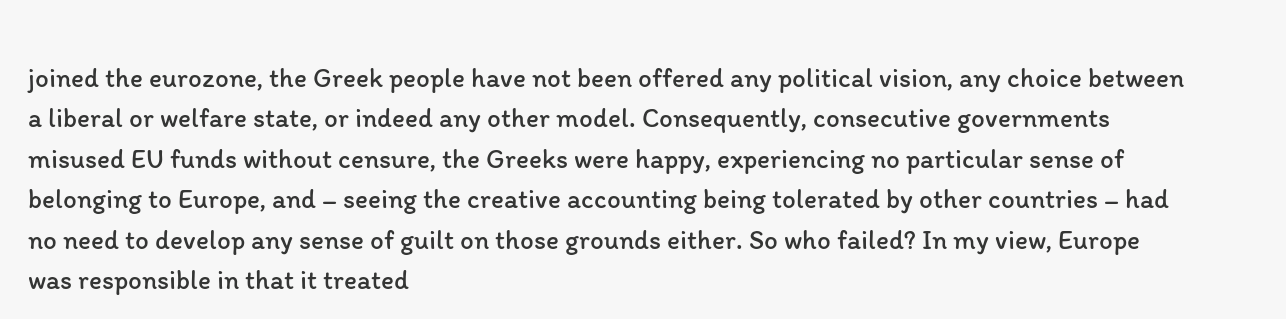joined the eurozone, the Greek people have not been offered any political vision, any choice between a liberal or welfare state, or indeed any other model. Consequently, consecutive governments misused EU funds without censure, the Greeks were happy, experiencing no particular sense of belonging to Europe, and – seeing the creative accounting being tolerated by other countries – had no need to develop any sense of guilt on those grounds either. So who failed? In my view, Europe was responsible in that it treated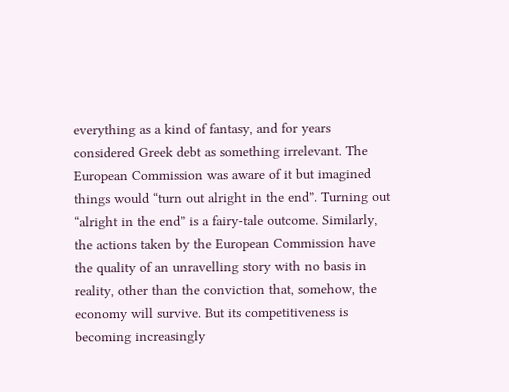everything as a kind of fantasy, and for years considered Greek debt as something irrelevant. The European Commission was aware of it but imagined things would “turn out alright in the end”. Turning out “alright in the end” is a fairy-tale outcome. Similarly, the actions taken by the European Commission have the quality of an unravelling story with no basis in reality, other than the conviction that, somehow, the economy will survive. But its competitiveness is becoming increasingly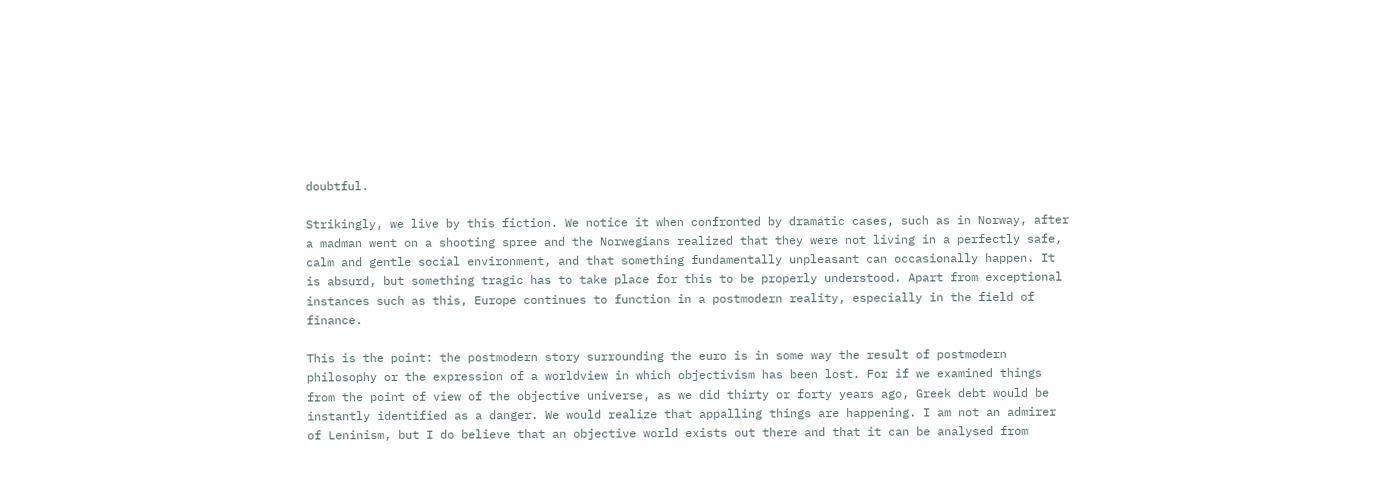doubtful.

Strikingly, we live by this fiction. We notice it when confronted by dramatic cases, such as in Norway, after a madman went on a shooting spree and the Norwegians realized that they were not living in a perfectly safe, calm and gentle social environment, and that something fundamentally unpleasant can occasionally happen. It is absurd, but something tragic has to take place for this to be properly understood. Apart from exceptional instances such as this, Europe continues to function in a postmodern reality, especially in the field of finance.

This is the point: the postmodern story surrounding the euro is in some way the result of postmodern philosophy or the expression of a worldview in which objectivism has been lost. For if we examined things from the point of view of the objective universe, as we did thirty or forty years ago, Greek debt would be instantly identified as a danger. We would realize that appalling things are happening. I am not an admirer of Leninism, but I do believe that an objective world exists out there and that it can be analysed from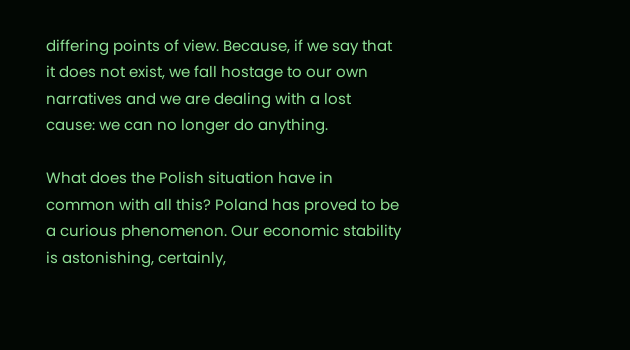differing points of view. Because, if we say that it does not exist, we fall hostage to our own narratives and we are dealing with a lost cause: we can no longer do anything.

What does the Polish situation have in common with all this? Poland has proved to be a curious phenomenon. Our economic stability is astonishing, certainly,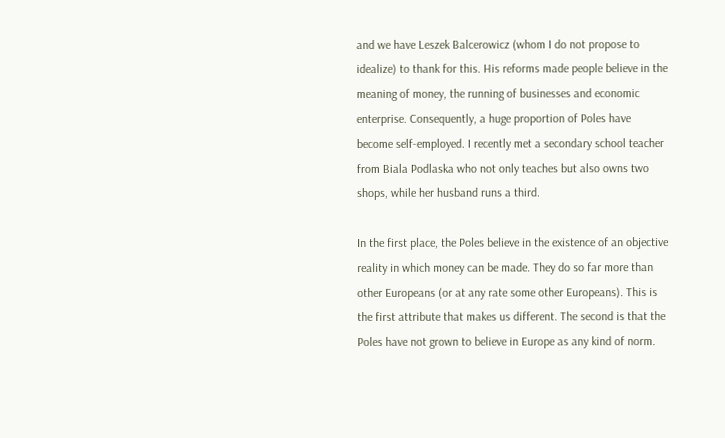and we have Leszek Balcerowicz (whom I do not propose to idealize) to thank for this. His reforms made people believe in the meaning of money, the running of businesses and economic enterprise. Consequently, a huge proportion of Poles have become self-employed. I recently met a secondary school teacher from Biala Podlaska who not only teaches but also owns two shops, while her husband runs a third.

In the first place, the Poles believe in the existence of an objective reality in which money can be made. They do so far more than other Europeans (or at any rate some other Europeans). This is the first attribute that makes us different. The second is that the Poles have not grown to believe in Europe as any kind of norm.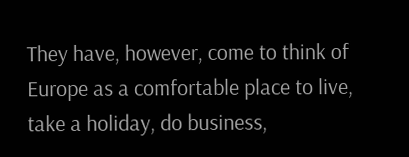They have, however, come to think of Europe as a comfortable place to live, take a holiday, do business,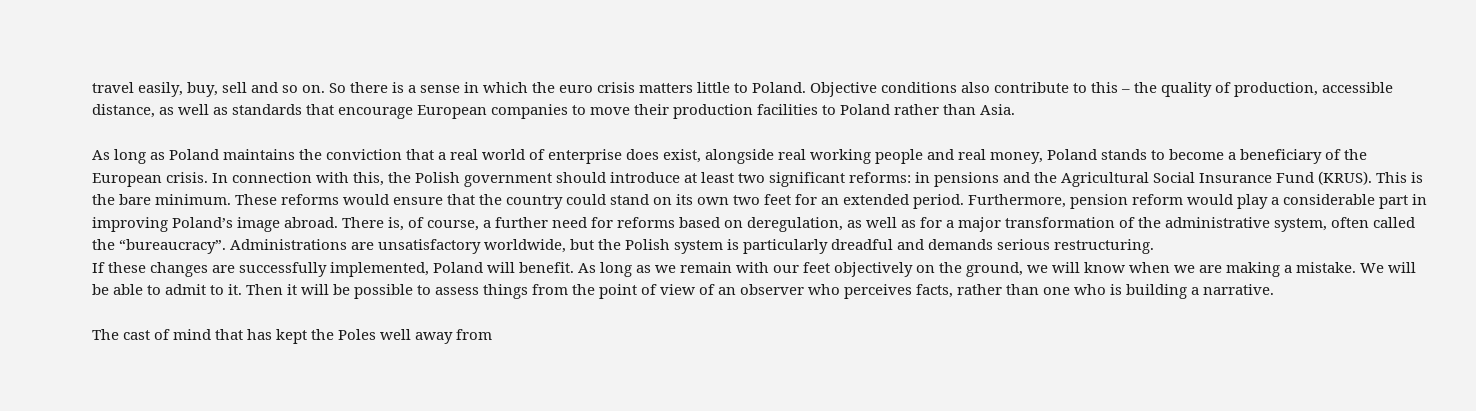travel easily, buy, sell and so on. So there is a sense in which the euro crisis matters little to Poland. Objective conditions also contribute to this – the quality of production, accessible distance, as well as standards that encourage European companies to move their production facilities to Poland rather than Asia.

As long as Poland maintains the conviction that a real world of enterprise does exist, alongside real working people and real money, Poland stands to become a beneficiary of the European crisis. In connection with this, the Polish government should introduce at least two significant reforms: in pensions and the Agricultural Social Insurance Fund (KRUS). This is the bare minimum. These reforms would ensure that the country could stand on its own two feet for an extended period. Furthermore, pension reform would play a considerable part in improving Poland’s image abroad. There is, of course, a further need for reforms based on deregulation, as well as for a major transformation of the administrative system, often called the “bureaucracy”. Administrations are unsatisfactory worldwide, but the Polish system is particularly dreadful and demands serious restructuring.
If these changes are successfully implemented, Poland will benefit. As long as we remain with our feet objectively on the ground, we will know when we are making a mistake. We will be able to admit to it. Then it will be possible to assess things from the point of view of an observer who perceives facts, rather than one who is building a narrative.

The cast of mind that has kept the Poles well away from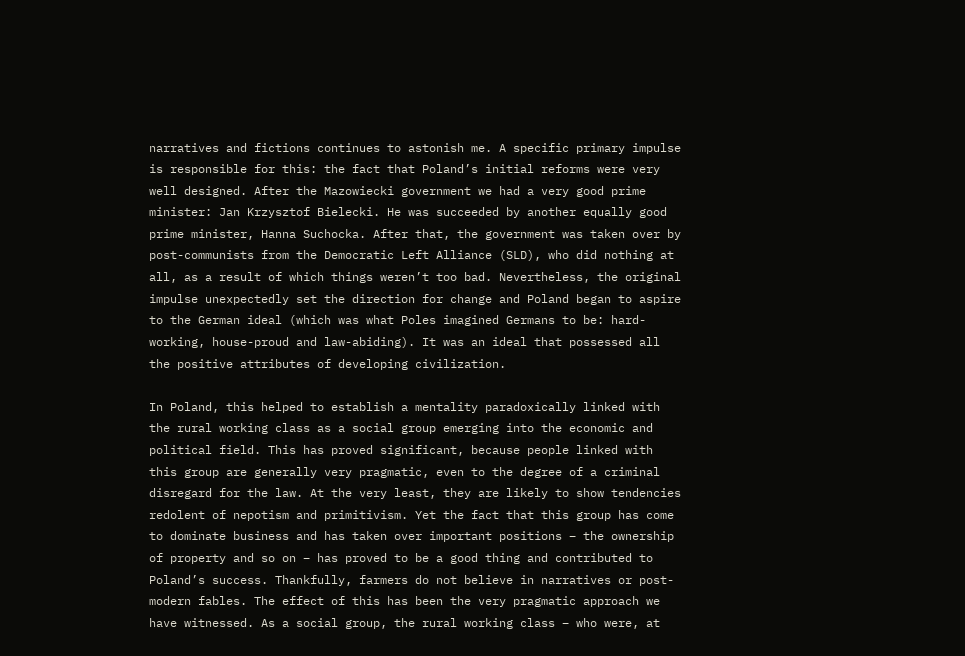narratives and fictions continues to astonish me. A specific primary impulse is responsible for this: the fact that Poland’s initial reforms were very well designed. After the Mazowiecki government we had a very good prime minister: Jan Krzysztof Bielecki. He was succeeded by another equally good prime minister, Hanna Suchocka. After that, the government was taken over by post-communists from the Democratic Left Alliance (SLD), who did nothing at all, as a result of which things weren’t too bad. Nevertheless, the original impulse unexpectedly set the direction for change and Poland began to aspire to the German ideal (which was what Poles imagined Germans to be: hard-working, house-proud and law-abiding). It was an ideal that possessed all the positive attributes of developing civilization.

In Poland, this helped to establish a mentality paradoxically linked with the rural working class as a social group emerging into the economic and political field. This has proved significant, because people linked with this group are generally very pragmatic, even to the degree of a criminal disregard for the law. At the very least, they are likely to show tendencies redolent of nepotism and primitivism. Yet the fact that this group has come to dominate business and has taken over important positions – the ownership of property and so on – has proved to be a good thing and contributed to Poland’s success. Thankfully, farmers do not believe in narratives or post-modern fables. The effect of this has been the very pragmatic approach we have witnessed. As a social group, the rural working class – who were, at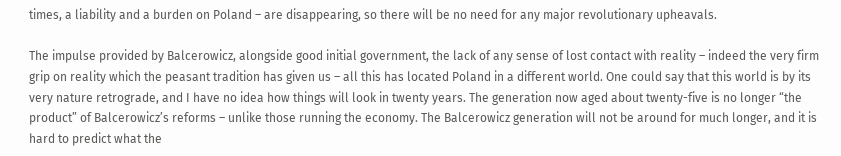times, a liability and a burden on Poland – are disappearing, so there will be no need for any major revolutionary upheavals.

The impulse provided by Balcerowicz, alongside good initial government, the lack of any sense of lost contact with reality – indeed the very firm grip on reality which the peasant tradition has given us – all this has located Poland in a different world. One could say that this world is by its very nature retrograde, and I have no idea how things will look in twenty years. The generation now aged about twenty-five is no longer “the product” of Balcerowicz’s reforms – unlike those running the economy. The Balcerowicz generation will not be around for much longer, and it is hard to predict what the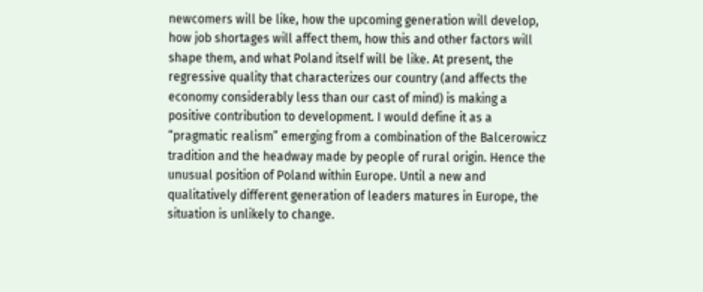newcomers will be like, how the upcoming generation will develop, how job shortages will affect them, how this and other factors will shape them, and what Poland itself will be like. At present, the regressive quality that characterizes our country (and affects the economy considerably less than our cast of mind) is making a positive contribution to development. I would define it as a “pragmatic realism” emerging from a combination of the Balcerowicz tradition and the headway made by people of rural origin. Hence the unusual position of Poland within Europe. Until a new and qualitatively different generation of leaders matures in Europe, the situation is unlikely to change.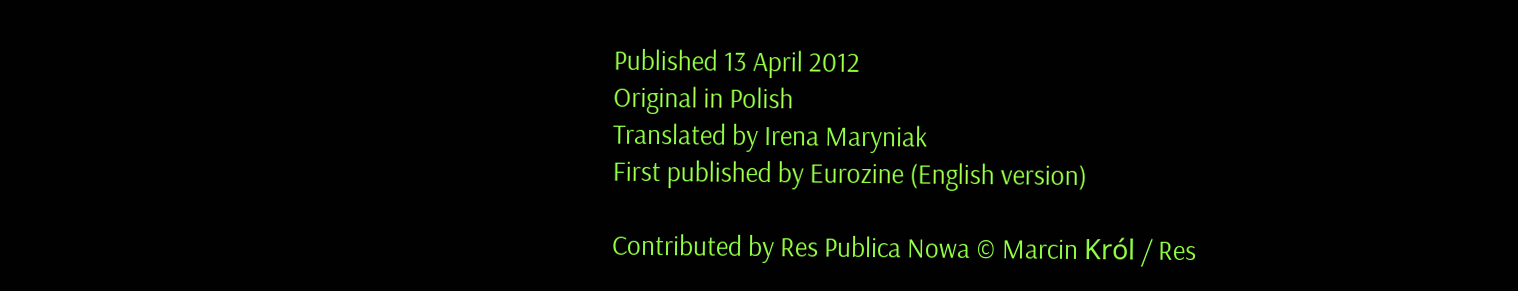Published 13 April 2012
Original in Polish
Translated by Irena Maryniak
First published by Eurozine (English version)

Contributed by Res Publica Nowa © Marcin Król / Res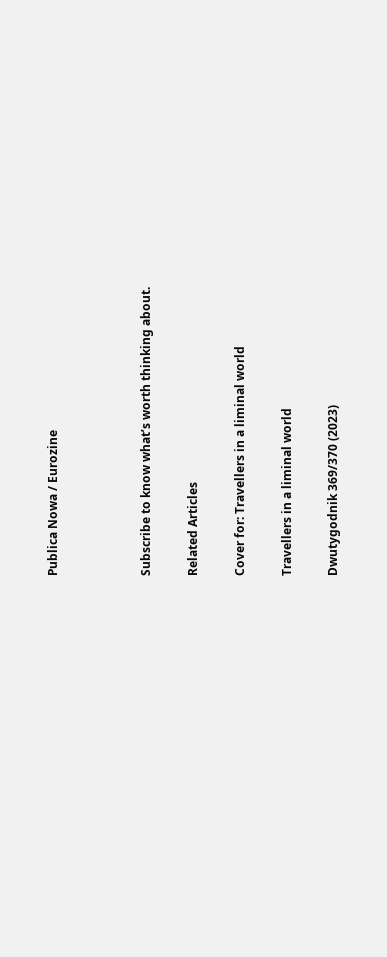Publica Nowa / Eurozine



Subscribe to know what’s worth thinking about.

Related Articles

Cover for: Travellers in a liminal world

Travellers in a liminal world

Dwutygodnik 369/370 (2023)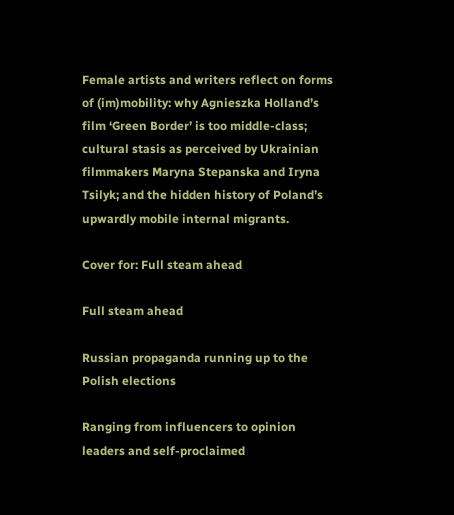Female artists and writers reflect on forms of (im)mobility: why Agnieszka Holland’s film ‘Green Border’ is too middle-class; cultural stasis as perceived by Ukrainian filmmakers Maryna Stepanska and Iryna Tsilyk; and the hidden history of Poland’s upwardly mobile internal migrants.

Cover for: Full steam ahead

Full steam ahead

Russian propaganda running up to the Polish elections

Ranging from influencers to opinion leaders and self-proclaimed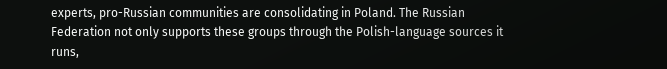experts, pro-Russian communities are consolidating in Poland. The Russian Federation not only supports these groups through the Polish-language sources it runs,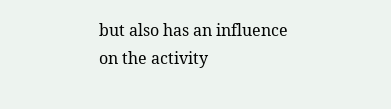but also has an influence on the activity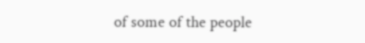of some of the people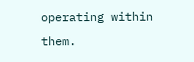operating within them.